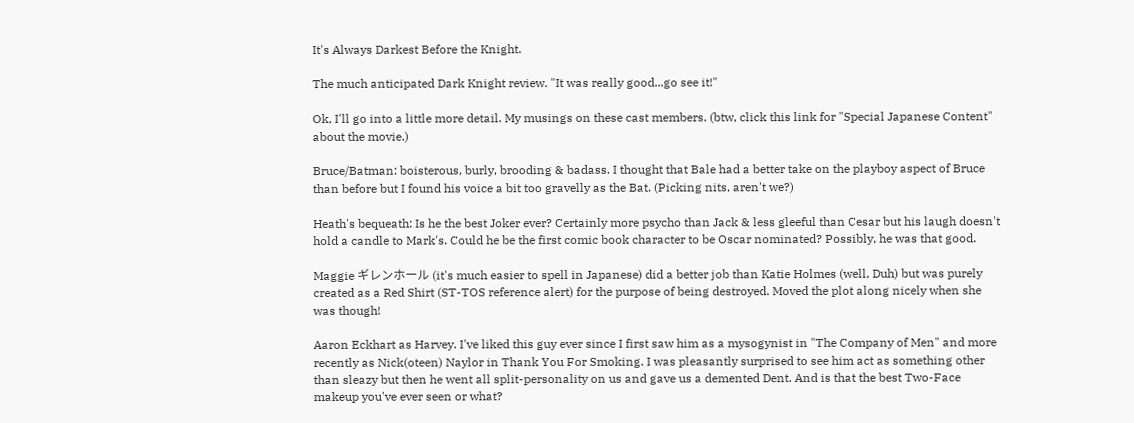It's Always Darkest Before the Knight.

The much anticipated Dark Knight review. "It was really good...go see it!"

Ok, I'll go into a little more detail. My musings on these cast members. (btw, click this link for "Special Japanese Content" about the movie.)

Bruce/Batman: boisterous, burly, brooding & badass. I thought that Bale had a better take on the playboy aspect of Bruce than before but I found his voice a bit too gravelly as the Bat. (Picking nits, aren't we?)

Heath's bequeath: Is he the best Joker ever? Certainly more psycho than Jack & less gleeful than Cesar but his laugh doesn't hold a candle to Mark's. Could he be the first comic book character to be Oscar nominated? Possibly, he was that good.

Maggie ギレンホール (it's much easier to spell in Japanese) did a better job than Katie Holmes (well, Duh) but was purely created as a Red Shirt (ST-TOS reference alert) for the purpose of being destroyed. Moved the plot along nicely when she was though!

Aaron Eckhart as Harvey. I've liked this guy ever since I first saw him as a mysogynist in "The Company of Men" and more recently as Nick(oteen) Naylor in Thank You For Smoking. I was pleasantly surprised to see him act as something other than sleazy but then he went all split-personality on us and gave us a demented Dent. And is that the best Two-Face makeup you've ever seen or what?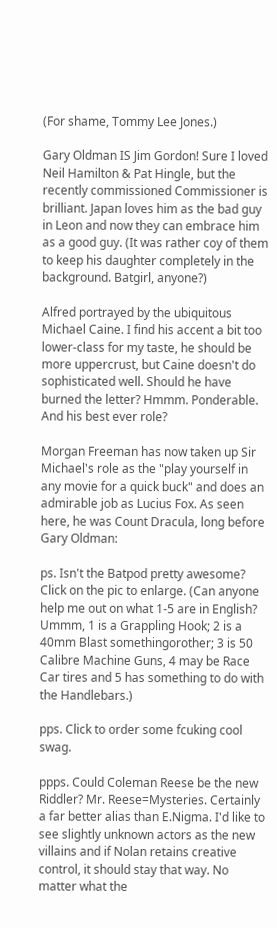(For shame, Tommy Lee Jones.)

Gary Oldman IS Jim Gordon! Sure I loved Neil Hamilton & Pat Hingle, but the recently commissioned Commissioner is brilliant. Japan loves him as the bad guy in Leon and now they can embrace him as a good guy. (It was rather coy of them to keep his daughter completely in the background. Batgirl, anyone?)

Alfred portrayed by the ubiquitous Michael Caine. I find his accent a bit too lower-class for my taste, he should be more uppercrust, but Caine doesn't do sophisticated well. Should he have burned the letter? Hmmm. Ponderable. And his best ever role?

Morgan Freeman has now taken up Sir Michael's role as the "play yourself in any movie for a quick buck" and does an admirable job as Lucius Fox. As seen here, he was Count Dracula, long before Gary Oldman:

ps. Isn't the Batpod pretty awesome? Click on the pic to enlarge. (Can anyone help me out on what 1-5 are in English? Ummm, 1 is a Grappling Hook; 2 is a 40mm Blast somethingorother; 3 is 50 Calibre Machine Guns, 4 may be Race Car tires and 5 has something to do with the Handlebars.)

pps. Click to order some fcuking cool swag.

ppps. Could Coleman Reese be the new Riddler? Mr. Reese=Mysteries. Certainly a far better alias than E.Nigma. I'd like to see slightly unknown actors as the new villains and if Nolan retains creative control, it should stay that way. No matter what the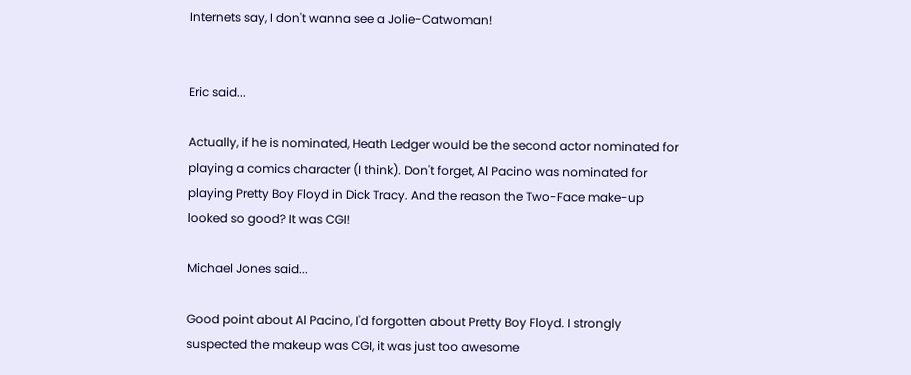Internets say, I don't wanna see a Jolie-Catwoman!


Eric said...

Actually, if he is nominated, Heath Ledger would be the second actor nominated for playing a comics character (I think). Don't forget, Al Pacino was nominated for playing Pretty Boy Floyd in Dick Tracy. And the reason the Two-Face make-up looked so good? It was CGI!

Michael Jones said...

Good point about Al Pacino, I'd forgotten about Pretty Boy Floyd. I strongly suspected the makeup was CGI, it was just too awesome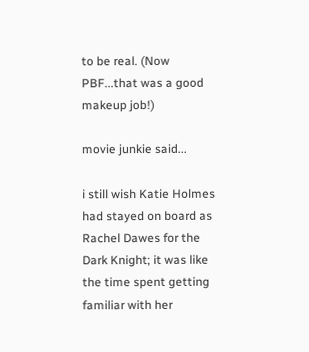to be real. (Now PBF...that was a good makeup job!)

movie junkie said...

i still wish Katie Holmes had stayed on board as Rachel Dawes for the Dark Knight; it was like the time spent getting familiar with her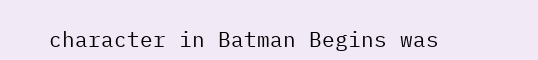character in Batman Begins was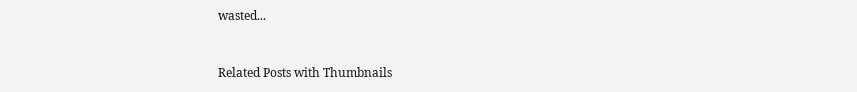wasted...


Related Posts with Thumbnails